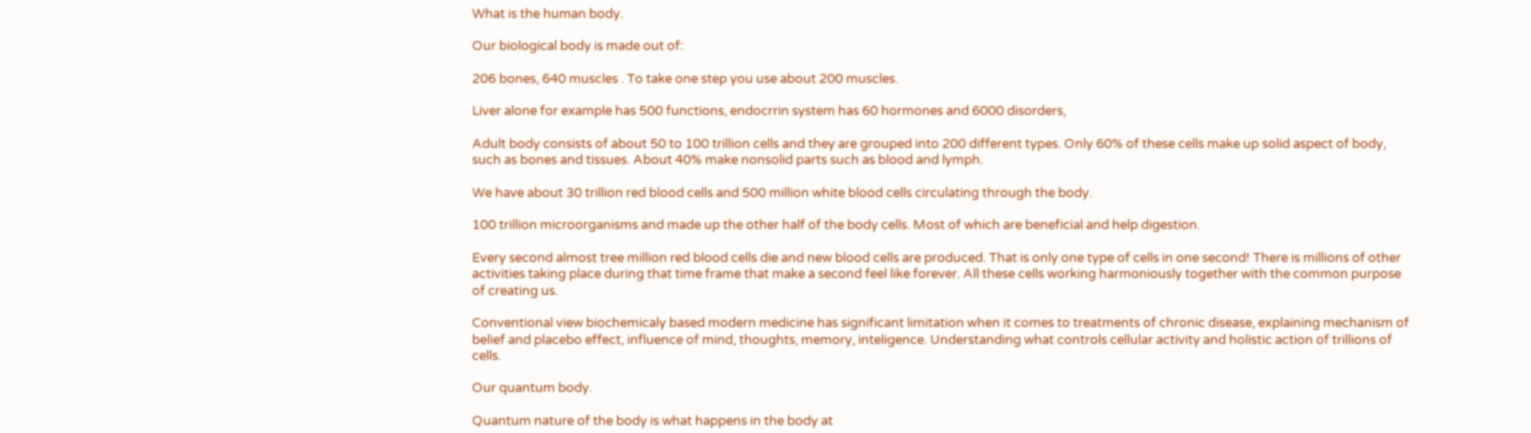What is the human body.

Our biological body is made out of:

206 bones, 640 muscles . To take one step you use about 200 muscles.

Liver alone for example has 500 functions, endocrrin system has 60 hormones and 6000 disorders,

Adult body consists of about 50 to 100 trillion cells and they are grouped into 200 different types. Only 60% of these cells make up solid aspect of body, such as bones and tissues. About 40% make nonsolid parts such as blood and lymph.

We have about 30 trillion red blood cells and 500 million white blood cells circulating through the body.

100 trillion microorganisms and made up the other half of the body cells. Most of which are beneficial and help digestion.

Every second almost tree million red blood cells die and new blood cells are produced. That is only one type of cells in one second! There is millions of other activities taking place during that time frame that make a second feel like forever. All these cells working harmoniously together with the common purpose of creating us.

Conventional view biochemicaly based modern medicine has significant limitation when it comes to treatments of chronic disease, explaining mechanism of belief and placebo effect, influence of mind, thoughts, memory, inteligence. Understanding what controls cellular activity and holistic action of trillions of cells.

Our quantum body.

Quantum nature of the body is what happens in the body at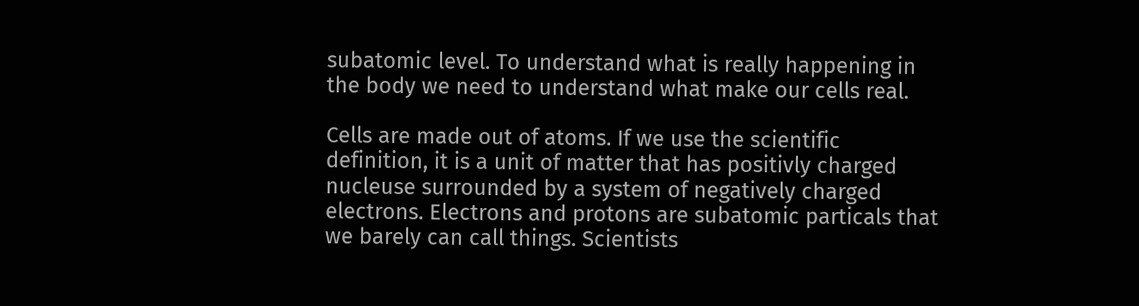subatomic level. To understand what is really happening in the body we need to understand what make our cells real.

Cells are made out of atoms. If we use the scientific definition, it is a unit of matter that has positivly charged nucleuse surrounded by a system of negatively charged electrons. Electrons and protons are subatomic particals that we barely can call things. Scientists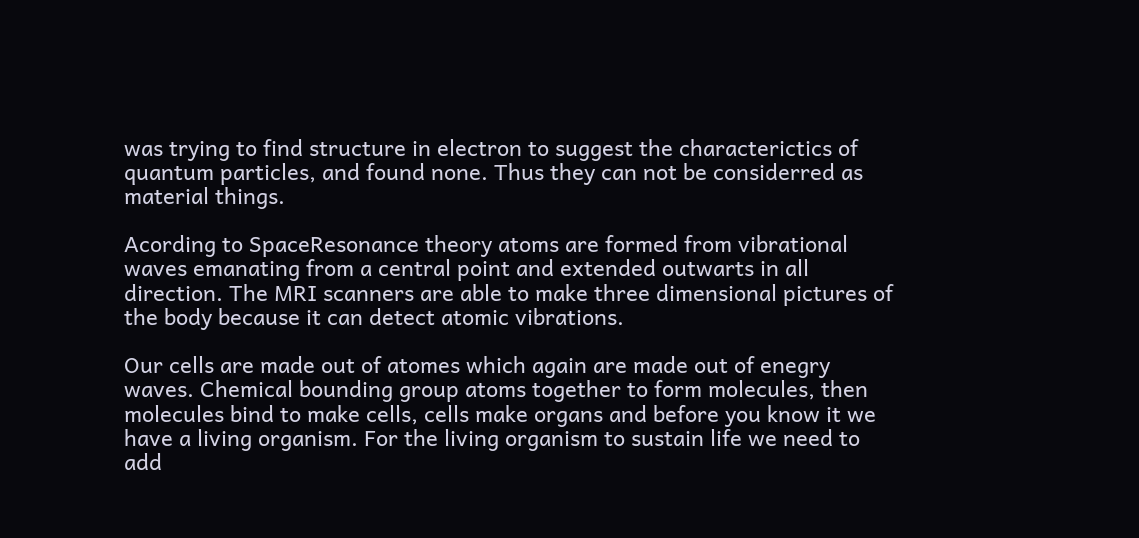was trying to find structure in electron to suggest the characterictics of quantum particles, and found none. Thus they can not be considerred as material things.

Acording to SpaceResonance theory atoms are formed from vibrational waves emanating from a central point and extended outwarts in all direction. The MRI scanners are able to make three dimensional pictures of the body because it can detect atomic vibrations.

Our cells are made out of atomes which again are made out of enegry waves. Chemical bounding group atoms together to form molecules, then molecules bind to make cells, cells make organs and before you know it we have a living organism. For the living organism to sustain life we need to add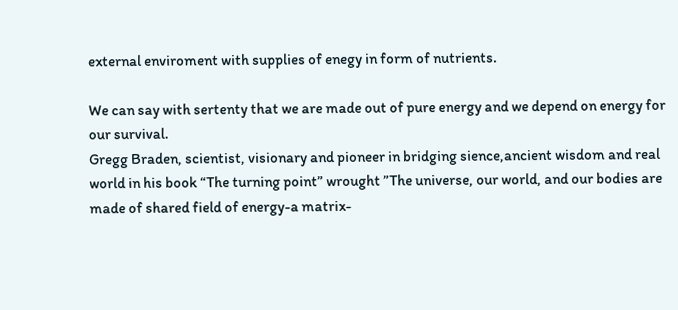external enviroment with supplies of enegy in form of nutrients.

We can say with sertenty that we are made out of pure energy and we depend on energy for our survival.
Gregg Braden, scientist, visionary and pioneer in bridging sience,ancient wisdom and real world in his book “The turning point” wrought ”The universe, our world, and our bodies are made of shared field of energy-a matrix-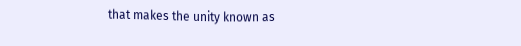that makes the unity known as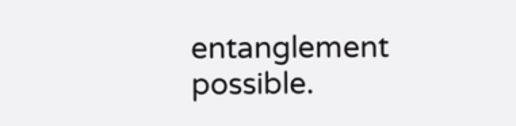entanglement possible.